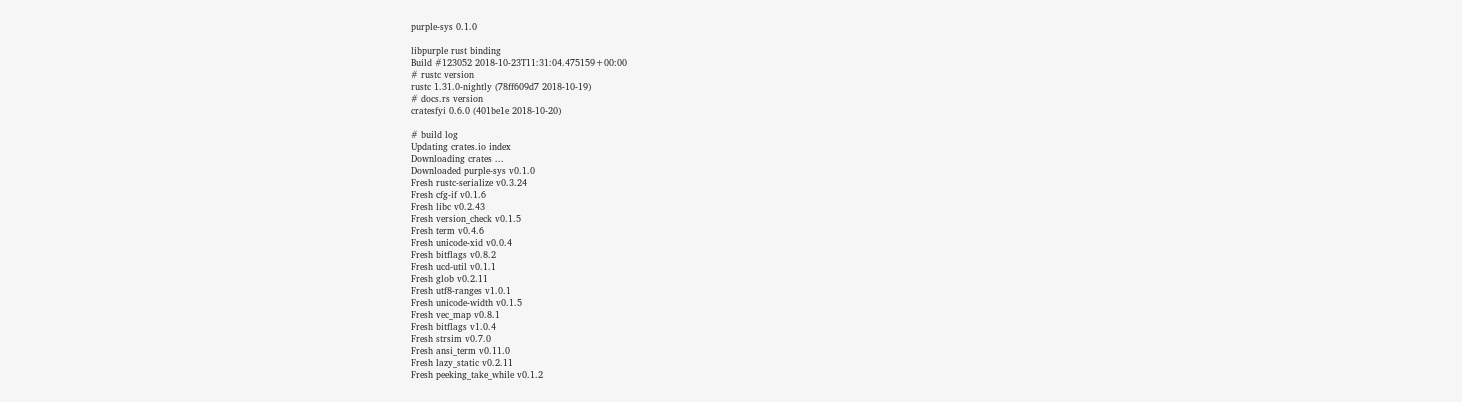purple-sys 0.1.0

libpurple rust binding
Build #123052 2018-10-23T11:31:04.475159+00:00
# rustc version
rustc 1.31.0-nightly (78ff609d7 2018-10-19)
# docs.rs version
cratesfyi 0.6.0 (401be1e 2018-10-20)

# build log
Updating crates.io index
Downloading crates ...
Downloaded purple-sys v0.1.0
Fresh rustc-serialize v0.3.24
Fresh cfg-if v0.1.6
Fresh libc v0.2.43
Fresh version_check v0.1.5
Fresh term v0.4.6
Fresh unicode-xid v0.0.4
Fresh bitflags v0.8.2
Fresh ucd-util v0.1.1
Fresh glob v0.2.11
Fresh utf8-ranges v1.0.1
Fresh unicode-width v0.1.5
Fresh vec_map v0.8.1
Fresh bitflags v1.0.4
Fresh strsim v0.7.0
Fresh ansi_term v0.11.0
Fresh lazy_static v0.2.11
Fresh peeking_take_while v0.1.2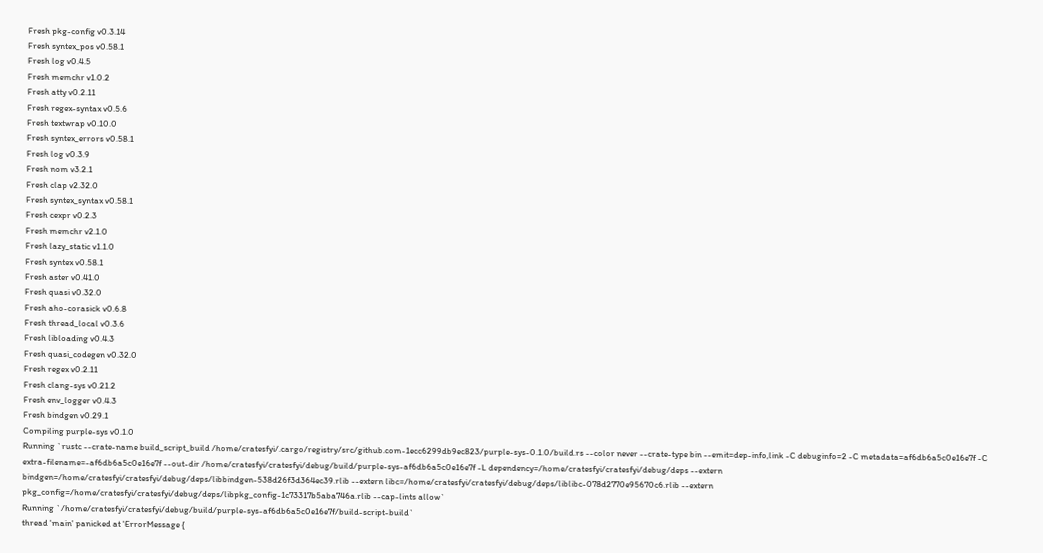Fresh pkg-config v0.3.14
Fresh syntex_pos v0.58.1
Fresh log v0.4.5
Fresh memchr v1.0.2
Fresh atty v0.2.11
Fresh regex-syntax v0.5.6
Fresh textwrap v0.10.0
Fresh syntex_errors v0.58.1
Fresh log v0.3.9
Fresh nom v3.2.1
Fresh clap v2.32.0
Fresh syntex_syntax v0.58.1
Fresh cexpr v0.2.3
Fresh memchr v2.1.0
Fresh lazy_static v1.1.0
Fresh syntex v0.58.1
Fresh aster v0.41.0
Fresh quasi v0.32.0
Fresh aho-corasick v0.6.8
Fresh thread_local v0.3.6
Fresh libloading v0.4.3
Fresh quasi_codegen v0.32.0
Fresh regex v0.2.11
Fresh clang-sys v0.21.2
Fresh env_logger v0.4.3
Fresh bindgen v0.29.1
Compiling purple-sys v0.1.0
Running `rustc --crate-name build_script_build /home/cratesfyi/.cargo/registry/src/github.com-1ecc6299db9ec823/purple-sys-0.1.0/build.rs --color never --crate-type bin --emit=dep-info,link -C debuginfo=2 -C metadata=af6db6a5c0e16e7f -C extra-filename=-af6db6a5c0e16e7f --out-dir /home/cratesfyi/cratesfyi/debug/build/purple-sys-af6db6a5c0e16e7f -L dependency=/home/cratesfyi/cratesfyi/debug/deps --extern bindgen=/home/cratesfyi/cratesfyi/debug/deps/libbindgen-538d26f3d364ec39.rlib --extern libc=/home/cratesfyi/cratesfyi/debug/deps/liblibc-078d2770e95670c6.rlib --extern pkg_config=/home/cratesfyi/cratesfyi/debug/deps/libpkg_config-1c73317b5aba746a.rlib --cap-lints allow`
Running `/home/cratesfyi/cratesfyi/debug/build/purple-sys-af6db6a5c0e16e7f/build-script-build`
thread 'main' panicked at 'ErrorMessage {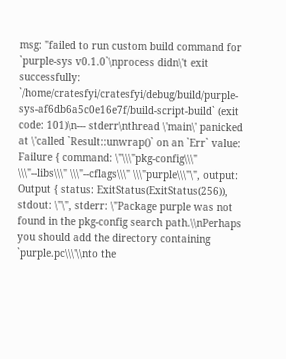msg: "failed to run custom build command for `purple-sys v0.1.0`\nprocess didn\'t exit successfully: `/home/cratesfyi/cratesfyi/debug/build/purple-sys-af6db6a5c0e16e7f/build-script-build` (exit code: 101)\n--- stderr\nthread \'main\' panicked at \'called `Result::unwrap()` on an `Err` value: Failure { command: \"\\\"pkg-config\\\" \\\"--libs\\\" \\\"--cflags\\\" \\\"purple\\\"\", output: Output { status: ExitStatus(ExitStatus(256)), stdout: \"\", stderr: \"Package purple was not found in the pkg-config search path.\\nPerhaps you should add the directory containing `purple.pc\\\'\\nto the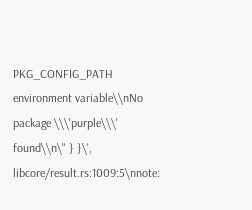PKG_CONFIG_PATH environment variable\\nNo package \\\'purple\\\' found\\n\" } }\', libcore/result.rs:1009:5\nnote: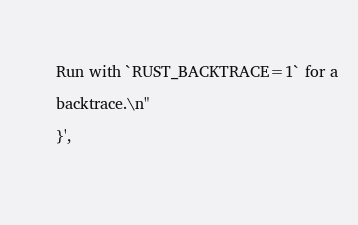Run with `RUST_BACKTRACE=1` for a backtrace.\n"
}',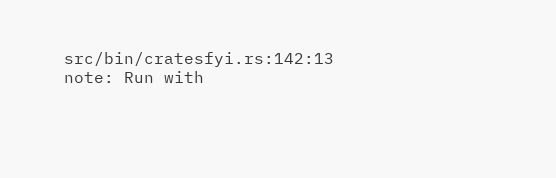src/bin/cratesfyi.rs:142:13
note: Run with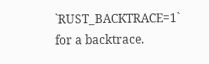`RUST_BACKTRACE=1` for a backtrace.